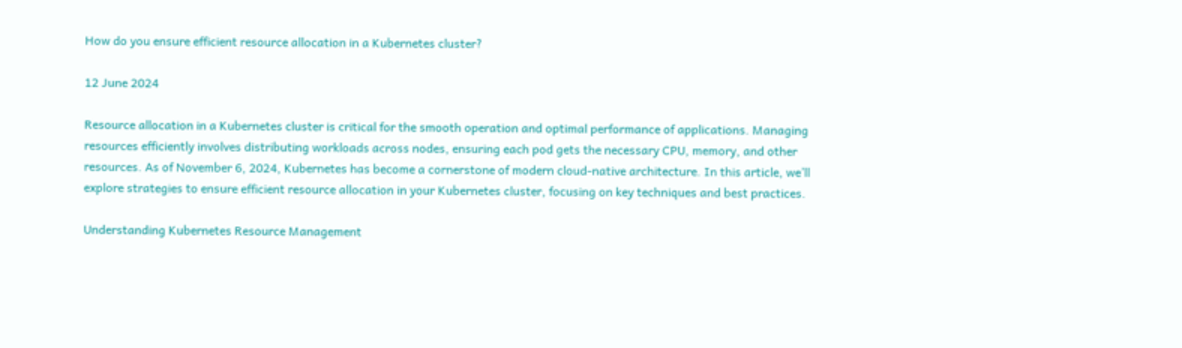How do you ensure efficient resource allocation in a Kubernetes cluster?

12 June 2024

Resource allocation in a Kubernetes cluster is critical for the smooth operation and optimal performance of applications. Managing resources efficiently involves distributing workloads across nodes, ensuring each pod gets the necessary CPU, memory, and other resources. As of November 6, 2024, Kubernetes has become a cornerstone of modern cloud-native architecture. In this article, we’ll explore strategies to ensure efficient resource allocation in your Kubernetes cluster, focusing on key techniques and best practices.

Understanding Kubernetes Resource Management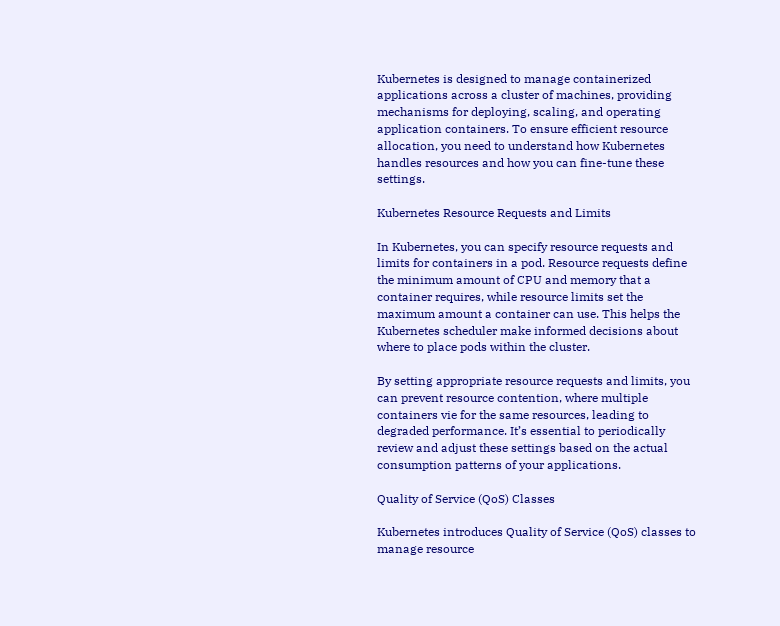Kubernetes is designed to manage containerized applications across a cluster of machines, providing mechanisms for deploying, scaling, and operating application containers. To ensure efficient resource allocation, you need to understand how Kubernetes handles resources and how you can fine-tune these settings.

Kubernetes Resource Requests and Limits

In Kubernetes, you can specify resource requests and limits for containers in a pod. Resource requests define the minimum amount of CPU and memory that a container requires, while resource limits set the maximum amount a container can use. This helps the Kubernetes scheduler make informed decisions about where to place pods within the cluster.

By setting appropriate resource requests and limits, you can prevent resource contention, where multiple containers vie for the same resources, leading to degraded performance. It’s essential to periodically review and adjust these settings based on the actual consumption patterns of your applications.

Quality of Service (QoS) Classes

Kubernetes introduces Quality of Service (QoS) classes to manage resource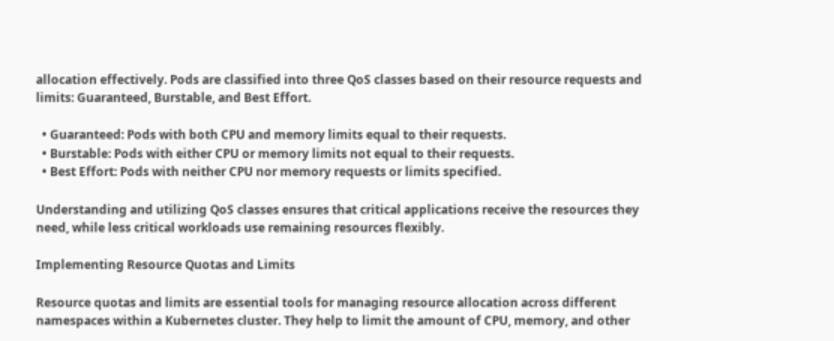allocation effectively. Pods are classified into three QoS classes based on their resource requests and limits: Guaranteed, Burstable, and Best Effort.

  • Guaranteed: Pods with both CPU and memory limits equal to their requests.
  • Burstable: Pods with either CPU or memory limits not equal to their requests.
  • Best Effort: Pods with neither CPU nor memory requests or limits specified.

Understanding and utilizing QoS classes ensures that critical applications receive the resources they need, while less critical workloads use remaining resources flexibly.

Implementing Resource Quotas and Limits

Resource quotas and limits are essential tools for managing resource allocation across different namespaces within a Kubernetes cluster. They help to limit the amount of CPU, memory, and other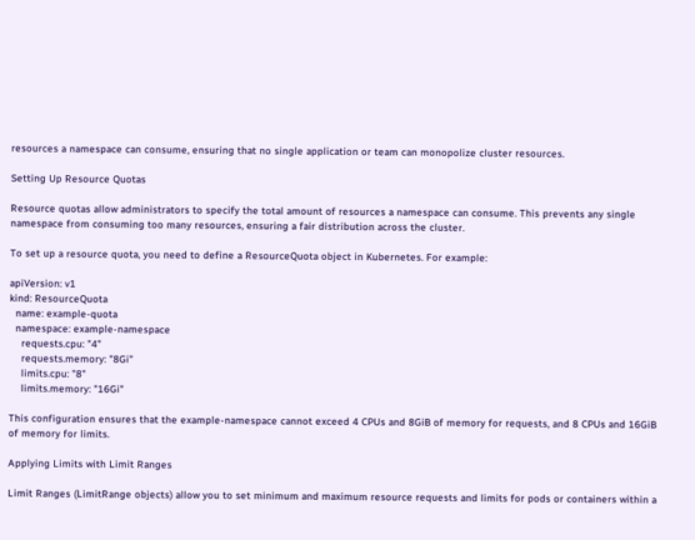resources a namespace can consume, ensuring that no single application or team can monopolize cluster resources.

Setting Up Resource Quotas

Resource quotas allow administrators to specify the total amount of resources a namespace can consume. This prevents any single namespace from consuming too many resources, ensuring a fair distribution across the cluster.

To set up a resource quota, you need to define a ResourceQuota object in Kubernetes. For example:

apiVersion: v1
kind: ResourceQuota
  name: example-quota
  namespace: example-namespace
    requests.cpu: "4"
    requests.memory: "8Gi"
    limits.cpu: "8"
    limits.memory: "16Gi"

This configuration ensures that the example-namespace cannot exceed 4 CPUs and 8GiB of memory for requests, and 8 CPUs and 16GiB of memory for limits.

Applying Limits with Limit Ranges

Limit Ranges (LimitRange objects) allow you to set minimum and maximum resource requests and limits for pods or containers within a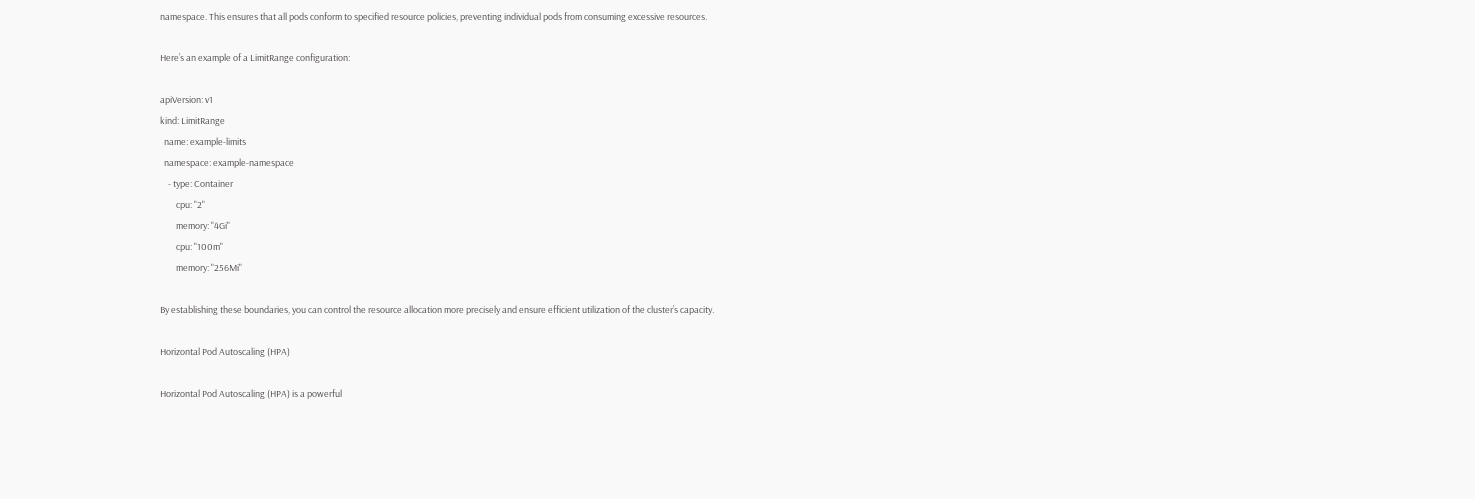namespace. This ensures that all pods conform to specified resource policies, preventing individual pods from consuming excessive resources.

Here’s an example of a LimitRange configuration:

apiVersion: v1
kind: LimitRange
  name: example-limits
  namespace: example-namespace
    - type: Container
        cpu: "2"
        memory: "4Gi"
        cpu: "100m"
        memory: "256Mi"

By establishing these boundaries, you can control the resource allocation more precisely and ensure efficient utilization of the cluster’s capacity.

Horizontal Pod Autoscaling (HPA)

Horizontal Pod Autoscaling (HPA) is a powerful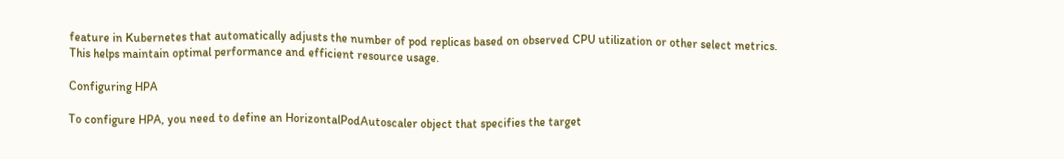feature in Kubernetes that automatically adjusts the number of pod replicas based on observed CPU utilization or other select metrics. This helps maintain optimal performance and efficient resource usage.

Configuring HPA

To configure HPA, you need to define an HorizontalPodAutoscaler object that specifies the target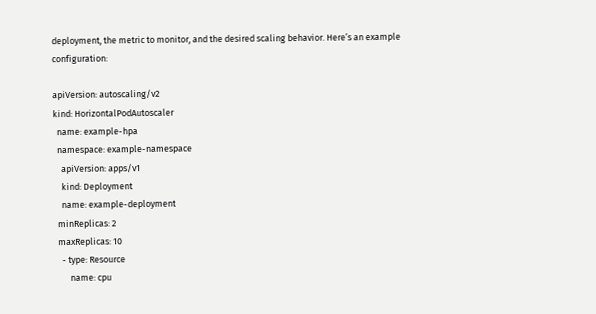deployment, the metric to monitor, and the desired scaling behavior. Here’s an example configuration:

apiVersion: autoscaling/v2
kind: HorizontalPodAutoscaler
  name: example-hpa
  namespace: example-namespace
    apiVersion: apps/v1
    kind: Deployment
    name: example-deployment
  minReplicas: 2
  maxReplicas: 10
    - type: Resource
        name: cpu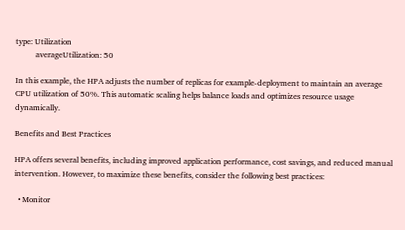type: Utilization
          averageUtilization: 50

In this example, the HPA adjusts the number of replicas for example-deployment to maintain an average CPU utilization of 50%. This automatic scaling helps balance loads and optimizes resource usage dynamically.

Benefits and Best Practices

HPA offers several benefits, including improved application performance, cost savings, and reduced manual intervention. However, to maximize these benefits, consider the following best practices:

  • Monitor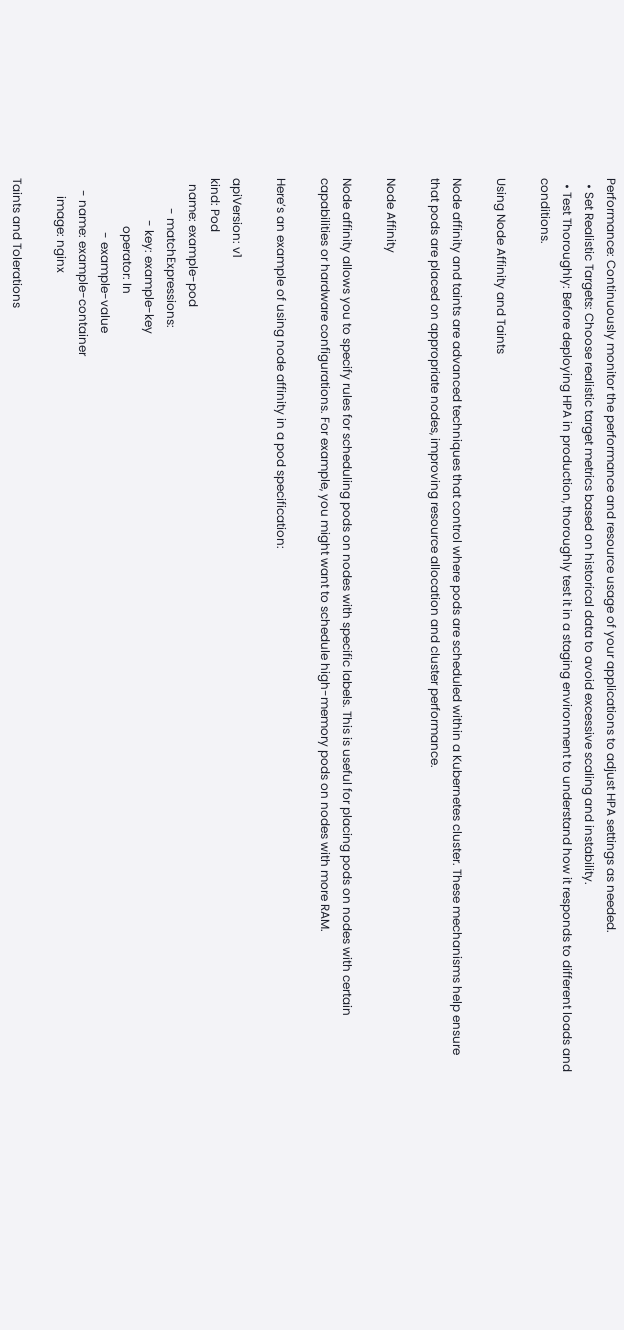Performance: Continuously monitor the performance and resource usage of your applications to adjust HPA settings as needed.
  • Set Realistic Targets: Choose realistic target metrics based on historical data to avoid excessive scaling and instability.
  • Test Thoroughly: Before deploying HPA in production, thoroughly test it in a staging environment to understand how it responds to different loads and conditions.

Using Node Affinity and Taints

Node affinity and taints are advanced techniques that control where pods are scheduled within a Kubernetes cluster. These mechanisms help ensure that pods are placed on appropriate nodes, improving resource allocation and cluster performance.

Node Affinity

Node affinity allows you to specify rules for scheduling pods on nodes with specific labels. This is useful for placing pods on nodes with certain capabilities or hardware configurations. For example, you might want to schedule high-memory pods on nodes with more RAM.

Here’s an example of using node affinity in a pod specification:

apiVersion: v1
kind: Pod
  name: example-pod
          - matchExpressions:
              - key: example-key
                operator: In
                  - example-value
    - name: example-container
      image: nginx

Taints and Tolerations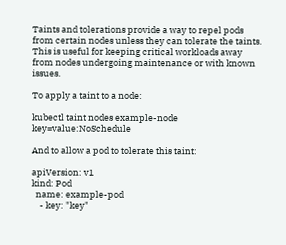Taints and tolerations provide a way to repel pods from certain nodes unless they can tolerate the taints. This is useful for keeping critical workloads away from nodes undergoing maintenance or with known issues.

To apply a taint to a node:

kubectl taint nodes example-node key=value:NoSchedule

And to allow a pod to tolerate this taint:

apiVersion: v1
kind: Pod
  name: example-pod
    - key: "key"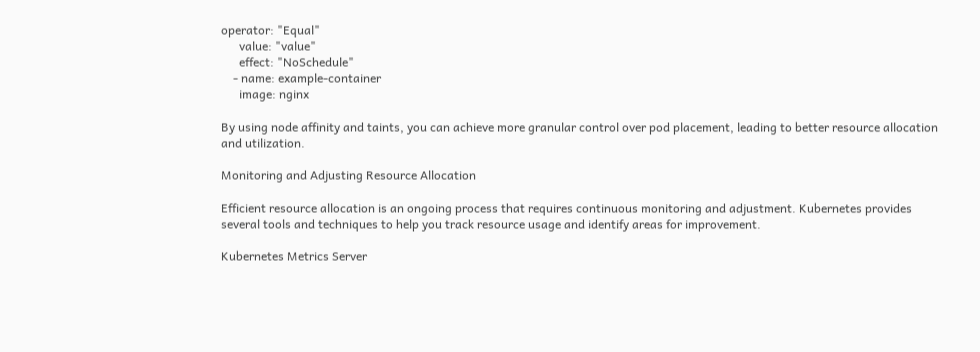operator: "Equal"
      value: "value"
      effect: "NoSchedule"
    - name: example-container
      image: nginx

By using node affinity and taints, you can achieve more granular control over pod placement, leading to better resource allocation and utilization.

Monitoring and Adjusting Resource Allocation

Efficient resource allocation is an ongoing process that requires continuous monitoring and adjustment. Kubernetes provides several tools and techniques to help you track resource usage and identify areas for improvement.

Kubernetes Metrics Server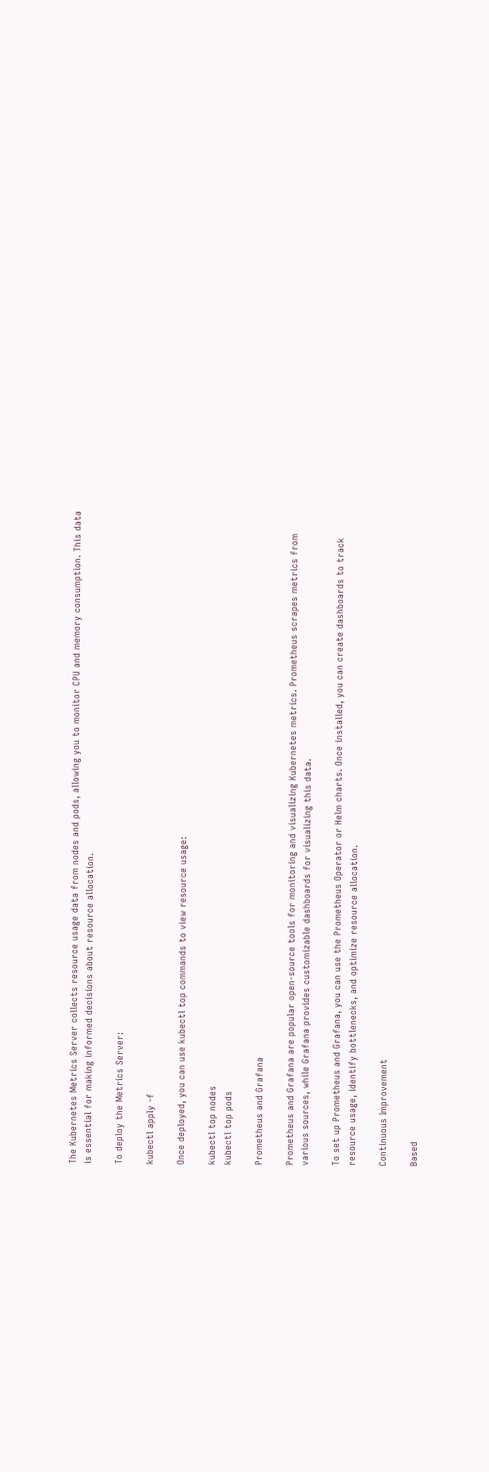The Kubernetes Metrics Server collects resource usage data from nodes and pods, allowing you to monitor CPU and memory consumption. This data is essential for making informed decisions about resource allocation.

To deploy the Metrics Server:

kubectl apply -f

Once deployed, you can use kubectl top commands to view resource usage:

kubectl top nodes
kubectl top pods

Prometheus and Grafana

Prometheus and Grafana are popular open-source tools for monitoring and visualizing Kubernetes metrics. Prometheus scrapes metrics from various sources, while Grafana provides customizable dashboards for visualizing this data.

To set up Prometheus and Grafana, you can use the Prometheus Operator or Helm charts. Once installed, you can create dashboards to track resource usage, identify bottlenecks, and optimize resource allocation.

Continuous Improvement

Based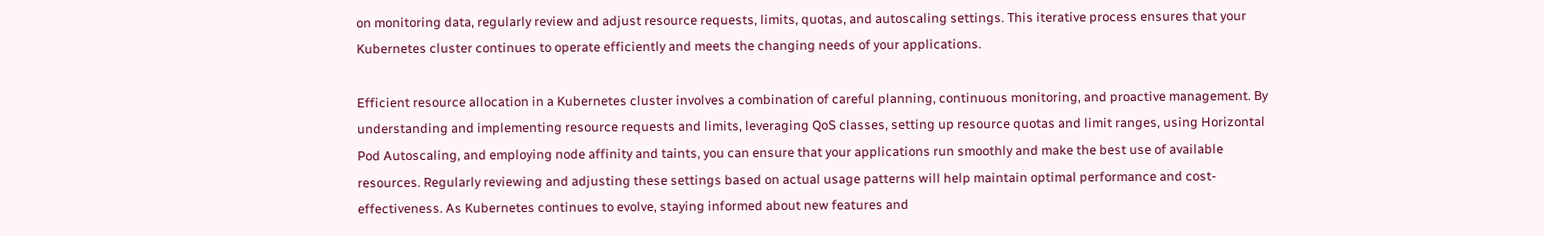on monitoring data, regularly review and adjust resource requests, limits, quotas, and autoscaling settings. This iterative process ensures that your Kubernetes cluster continues to operate efficiently and meets the changing needs of your applications.

Efficient resource allocation in a Kubernetes cluster involves a combination of careful planning, continuous monitoring, and proactive management. By understanding and implementing resource requests and limits, leveraging QoS classes, setting up resource quotas and limit ranges, using Horizontal Pod Autoscaling, and employing node affinity and taints, you can ensure that your applications run smoothly and make the best use of available resources. Regularly reviewing and adjusting these settings based on actual usage patterns will help maintain optimal performance and cost-effectiveness. As Kubernetes continues to evolve, staying informed about new features and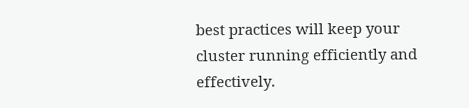best practices will keep your cluster running efficiently and effectively.